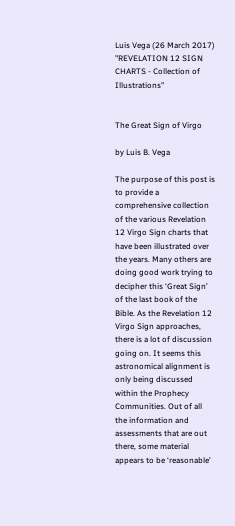Luis Vega (26 March 2017)
"REVELATION 12 SIGN CHARTS - Collection of Illustrations"


The Great Sign of Virgo

by Luis B. Vega

The purpose of this post is to provide a comprehensive collection of the various Revelation 12 Virgo Sign charts that have been illustrated over the years. Many others are doing good work trying to decipher this ‘Great Sign’ of the last book of the Bible. As the Revelation 12 Virgo Sign approaches, there is a lot of discussion going on. It seems this astronomical alignment is only being discussed within the Prophecy Communities. Out of all the information and assessments that are out there, some material appears to be ‘reasonable’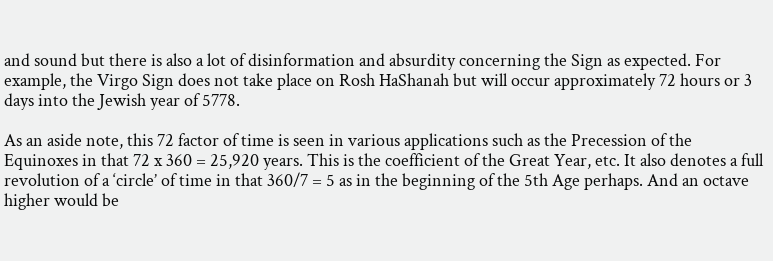and sound but there is also a lot of disinformation and absurdity concerning the Sign as expected. For example, the Virgo Sign does not take place on Rosh HaShanah but will occur approximately 72 hours or 3 days into the Jewish year of 5778.

As an aside note, this 72 factor of time is seen in various applications such as the Precession of the Equinoxes in that 72 x 360 = 25,920 years. This is the coefficient of the Great Year, etc. It also denotes a full revolution of a ‘circle’ of time in that 360/7 = 5 as in the beginning of the 5th Age perhaps. And an octave higher would be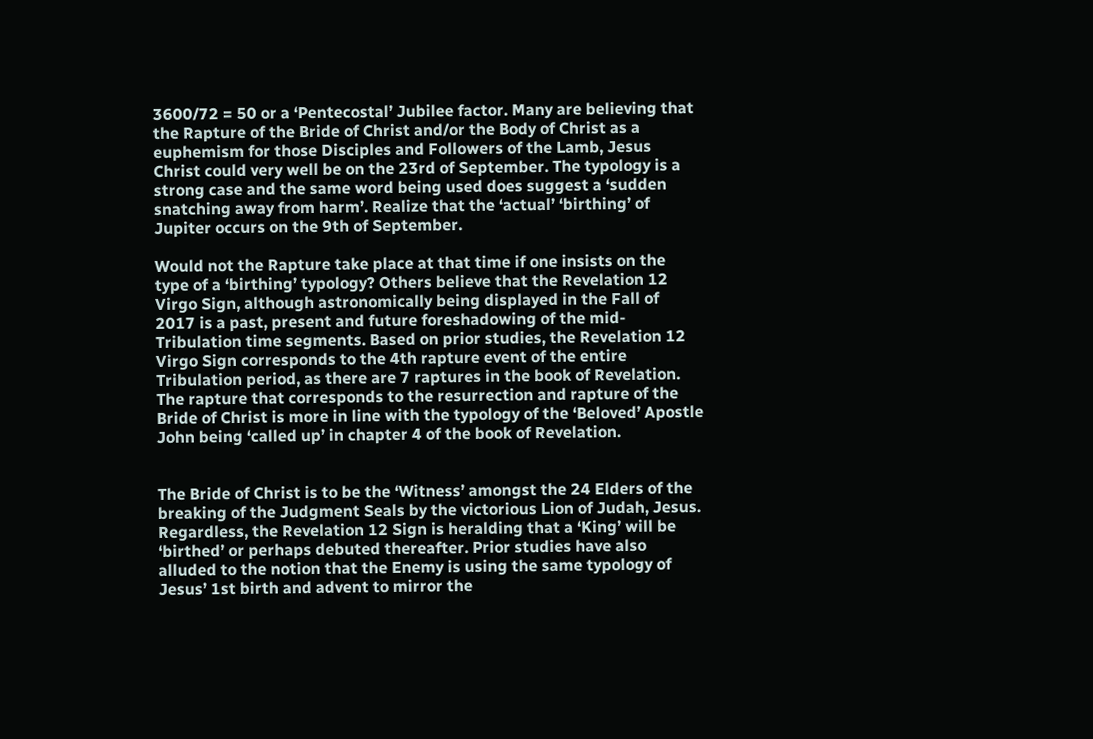3600/72 = 50 or a ‘Pentecostal’ Jubilee factor. Many are believing that the Rapture of the Bride of Christ and/or the Body of Christ as a euphemism for those Disciples and Followers of the Lamb, Jesus Christ could very well be on the 23rd of September. The typology is a strong case and the same word being used does suggest a ‘sudden snatching away from harm’. Realize that the ‘actual’ ‘birthing’ of Jupiter occurs on the 9th of September.

Would not the Rapture take place at that time if one insists on the type of a ‘birthing’ typology? Others believe that the Revelation 12 Virgo Sign, although astronomically being displayed in the Fall of 2017 is a past, present and future foreshadowing of the mid-Tribulation time segments. Based on prior studies, the Revelation 12 Virgo Sign corresponds to the 4th rapture event of the entire Tribulation period, as there are 7 raptures in the book of Revelation. The rapture that corresponds to the resurrection and rapture of the Bride of Christ is more in line with the typology of the ‘Beloved’ Apostle John being ‘called up’ in chapter 4 of the book of Revelation.


The Bride of Christ is to be the ‘Witness’ amongst the 24 Elders of the breaking of the Judgment Seals by the victorious Lion of Judah, Jesus. Regardless, the Revelation 12 Sign is heralding that a ‘King’ will be ‘birthed’ or perhaps debuted thereafter. Prior studies have also alluded to the notion that the Enemy is using the same typology of Jesus’ 1st birth and advent to mirror the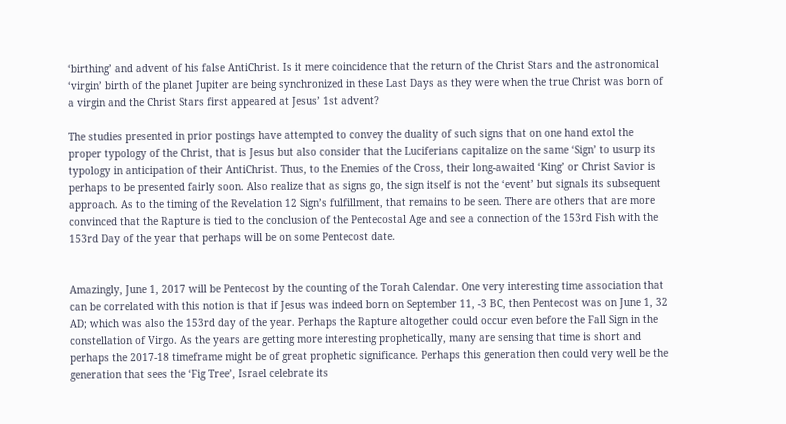‘birthing’ and advent of his false AntiChrist. Is it mere coincidence that the return of the Christ Stars and the astronomical ‘virgin’ birth of the planet Jupiter are being synchronized in these Last Days as they were when the true Christ was born of a virgin and the Christ Stars first appeared at Jesus’ 1st advent?

The studies presented in prior postings have attempted to convey the duality of such signs that on one hand extol the proper typology of the Christ, that is Jesus but also consider that the Luciferians capitalize on the same ‘Sign’ to usurp its typology in anticipation of their AntiChrist. Thus, to the Enemies of the Cross, their long-awaited ‘King’ or Christ Savior is perhaps to be presented fairly soon. Also realize that as signs go, the sign itself is not the ‘event’ but signals its subsequent approach. As to the timing of the Revelation 12 Sign’s fulfillment, that remains to be seen. There are others that are more convinced that the Rapture is tied to the conclusion of the Pentecostal Age and see a connection of the 153rd Fish with the 153rd Day of the year that perhaps will be on some Pentecost date.


Amazingly, June 1, 2017 will be Pentecost by the counting of the Torah Calendar. One very interesting time association that can be correlated with this notion is that if Jesus was indeed born on September 11, -3 BC, then Pentecost was on June 1, 32 AD; which was also the 153rd day of the year. Perhaps the Rapture altogether could occur even before the Fall Sign in the constellation of Virgo. As the years are getting more interesting prophetically, many are sensing that time is short and perhaps the 2017-18 timeframe might be of great prophetic significance. Perhaps this generation then could very well be the generation that sees the ‘Fig Tree’, Israel celebrate its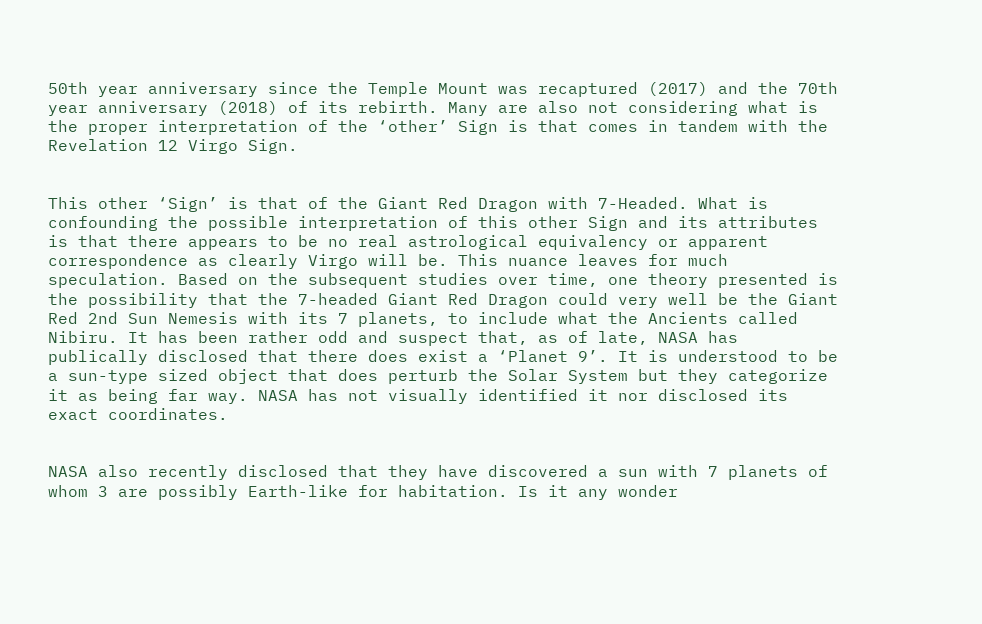50th year anniversary since the Temple Mount was recaptured (2017) and the 70th year anniversary (2018) of its rebirth. Many are also not considering what is the proper interpretation of the ‘other’ Sign is that comes in tandem with the Revelation 12 Virgo Sign.


This other ‘Sign’ is that of the Giant Red Dragon with 7-Headed. What is confounding the possible interpretation of this other Sign and its attributes is that there appears to be no real astrological equivalency or apparent correspondence as clearly Virgo will be. This nuance leaves for much speculation. Based on the subsequent studies over time, one theory presented is the possibility that the 7-headed Giant Red Dragon could very well be the Giant Red 2nd Sun Nemesis with its 7 planets, to include what the Ancients called Nibiru. It has been rather odd and suspect that, as of late, NASA has publically disclosed that there does exist a ‘Planet 9’. It is understood to be a sun-type sized object that does perturb the Solar System but they categorize it as being far way. NASA has not visually identified it nor disclosed its exact coordinates.


NASA also recently disclosed that they have discovered a sun with 7 planets of whom 3 are possibly Earth-like for habitation. Is it any wonder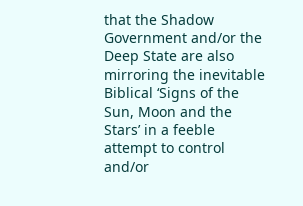that the Shadow Government and/or the Deep State are also mirroring the inevitable Biblical ‘Signs of the Sun, Moon and the Stars’ in a feeble attempt to control and/or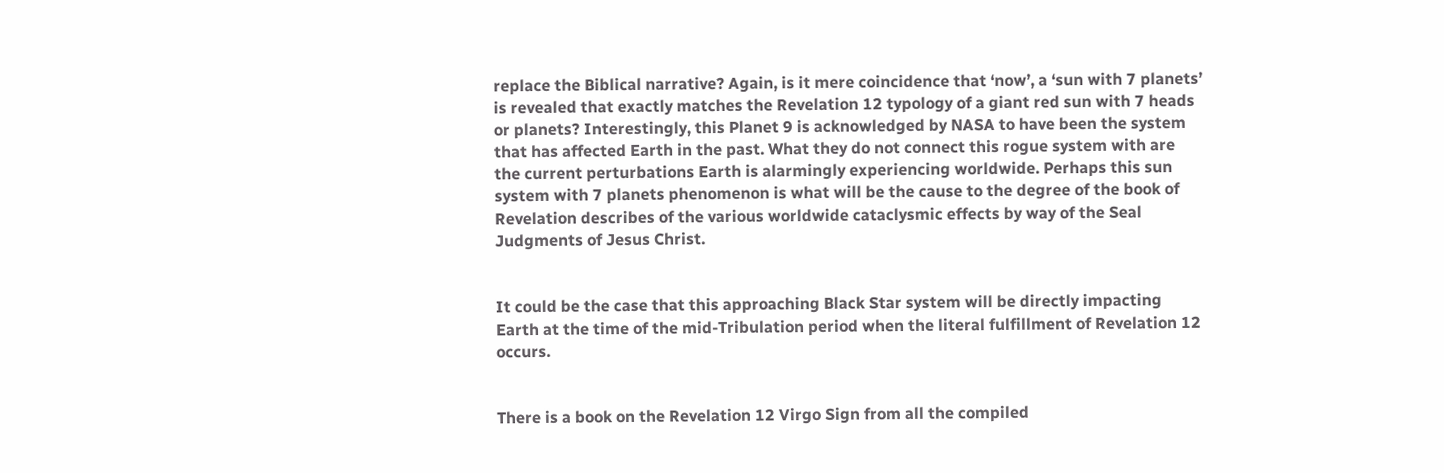replace the Biblical narrative? Again, is it mere coincidence that ‘now’, a ‘sun with 7 planets’ is revealed that exactly matches the Revelation 12 typology of a giant red sun with 7 heads or planets? Interestingly, this Planet 9 is acknowledged by NASA to have been the system that has affected Earth in the past. What they do not connect this rogue system with are the current perturbations Earth is alarmingly experiencing worldwide. Perhaps this sun system with 7 planets phenomenon is what will be the cause to the degree of the book of Revelation describes of the various worldwide cataclysmic effects by way of the Seal Judgments of Jesus Christ.


It could be the case that this approaching Black Star system will be directly impacting Earth at the time of the mid-Tribulation period when the literal fulfillment of Revelation 12 occurs.


There is a book on the Revelation 12 Virgo Sign from all the compiled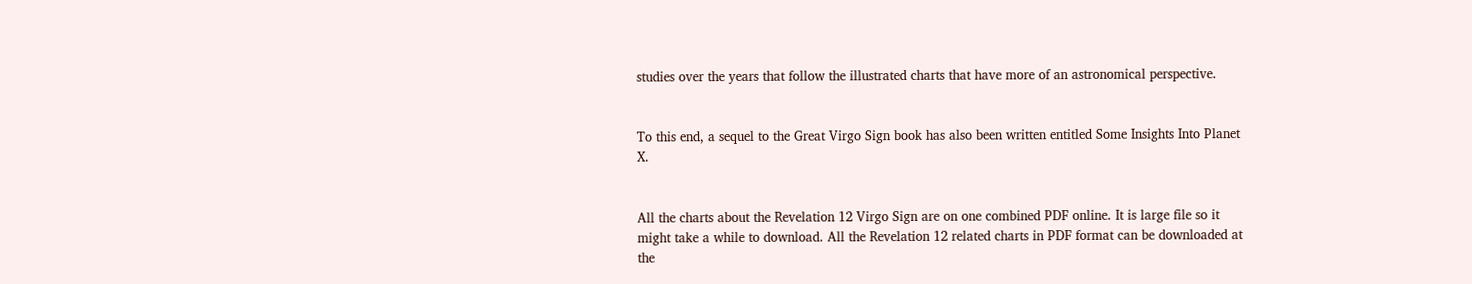studies over the years that follow the illustrated charts that have more of an astronomical perspective.


To this end, a sequel to the Great Virgo Sign book has also been written entitled Some Insights Into Planet X.


All the charts about the Revelation 12 Virgo Sign are on one combined PDF online. It is large file so it might take a while to download. All the Revelation 12 related charts in PDF format can be downloaded at the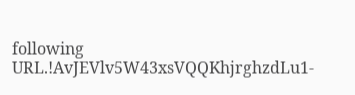following URL.!AvJEVlv5W43xsVQQKhjrghzdLu1-